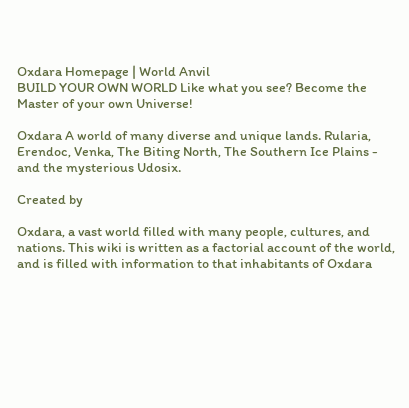Oxdara Homepage | World Anvil
BUILD YOUR OWN WORLD Like what you see? Become the Master of your own Universe!

Oxdara A world of many diverse and unique lands. Rularia, Erendoc, Venka, The Biting North, The Southern Ice Plains - and the mysterious Udosix.

Created by

Oxdara, a vast world filled with many people, cultures, and nations. This wiki is written as a factorial account of the world, and is filled with information to that inhabitants of Oxdara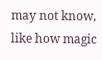may not know, like how magic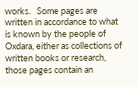works.   Some pages are written in accordance to what is known by the people of Oxdara, either as collections of written books or research, those pages contain an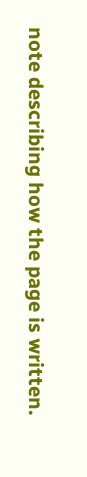note describing how the page is written.